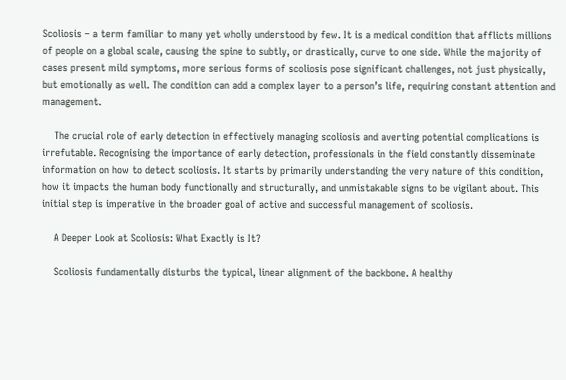Scoliosis – a term familiar to many yet wholly understood by few. It is a medical condition that afflicts millions of people on a global scale, causing the spine to subtly, or drastically, curve to one side. While the majority of cases present mild symptoms, more serious forms of scoliosis pose significant challenges, not just physically, but emotionally as well. The condition can add a complex layer to a person’s life, requiring constant attention and management.

    The crucial role of early detection in effectively managing scoliosis and averting potential complications is irrefutable. Recognising the importance of early detection, professionals in the field constantly disseminate information on how to detect scoliosis. It starts by primarily understanding the very nature of this condition, how it impacts the human body functionally and structurally, and unmistakable signs to be vigilant about. This initial step is imperative in the broader goal of active and successful management of scoliosis.

    A Deeper Look at Scoliosis: What Exactly is It?

    Scoliosis fundamentally disturbs the typical, linear alignment of the backbone. A healthy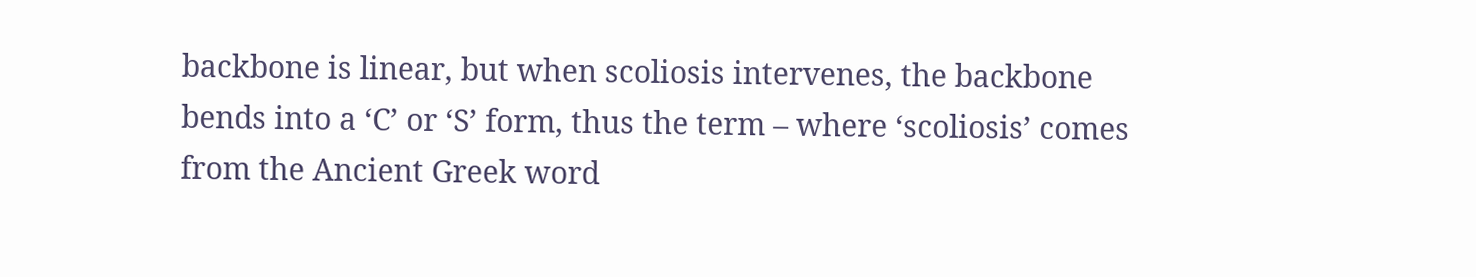backbone is linear, but when scoliosis intervenes, the backbone bends into a ‘C’ or ‘S’ form, thus the term – where ‘scoliosis’ comes from the Ancient Greek word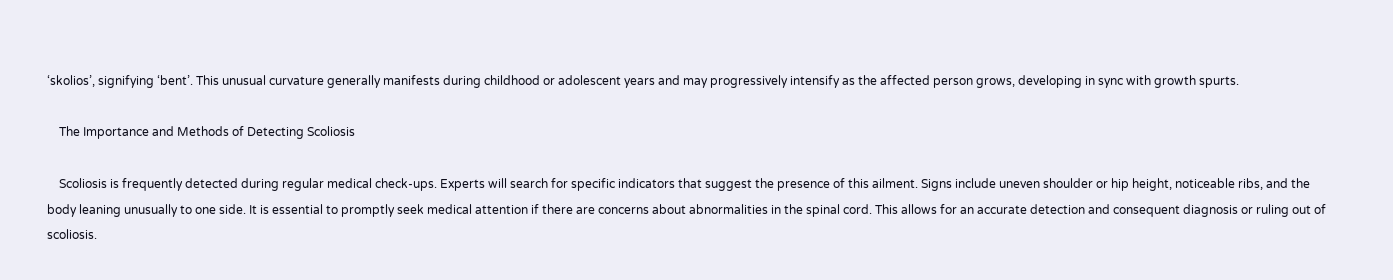‘skolios’, signifying ‘bent’. This unusual curvature generally manifests during childhood or adolescent years and may progressively intensify as the affected person grows, developing in sync with growth spurts.

    The Importance and Methods of Detecting Scoliosis

    Scoliosis is frequently detected during regular medical check-ups. Experts will search for specific indicators that suggest the presence of this ailment. Signs include uneven shoulder or hip height, noticeable ribs, and the body leaning unusually to one side. It is essential to promptly seek medical attention if there are concerns about abnormalities in the spinal cord. This allows for an accurate detection and consequent diagnosis or ruling out of scoliosis.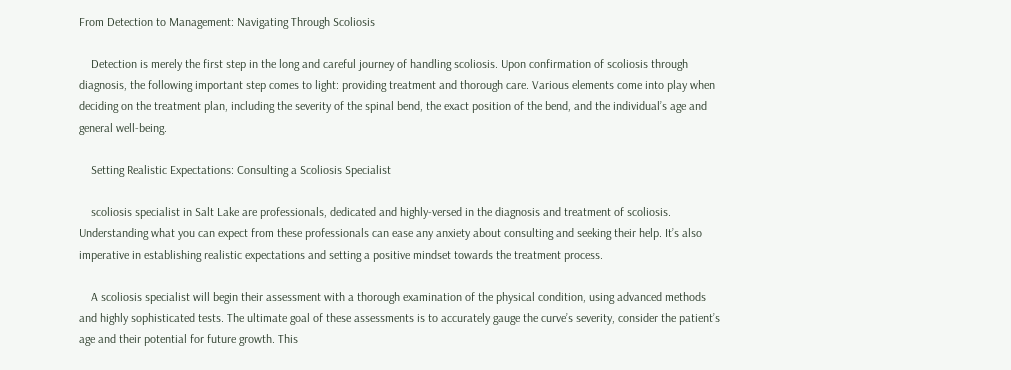From Detection to Management: Navigating Through Scoliosis

    Detection is merely the first step in the long and careful journey of handling scoliosis. Upon confirmation of scoliosis through diagnosis, the following important step comes to light: providing treatment and thorough care. Various elements come into play when deciding on the treatment plan, including the severity of the spinal bend, the exact position of the bend, and the individual’s age and general well-being.

    Setting Realistic Expectations: Consulting a Scoliosis Specialist

    scoliosis specialist in Salt Lake are professionals, dedicated and highly-versed in the diagnosis and treatment of scoliosis. Understanding what you can expect from these professionals can ease any anxiety about consulting and seeking their help. It’s also imperative in establishing realistic expectations and setting a positive mindset towards the treatment process.

    A scoliosis specialist will begin their assessment with a thorough examination of the physical condition, using advanced methods and highly sophisticated tests. The ultimate goal of these assessments is to accurately gauge the curve’s severity, consider the patient’s age and their potential for future growth. This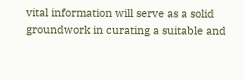vital information will serve as a solid groundwork in curating a suitable and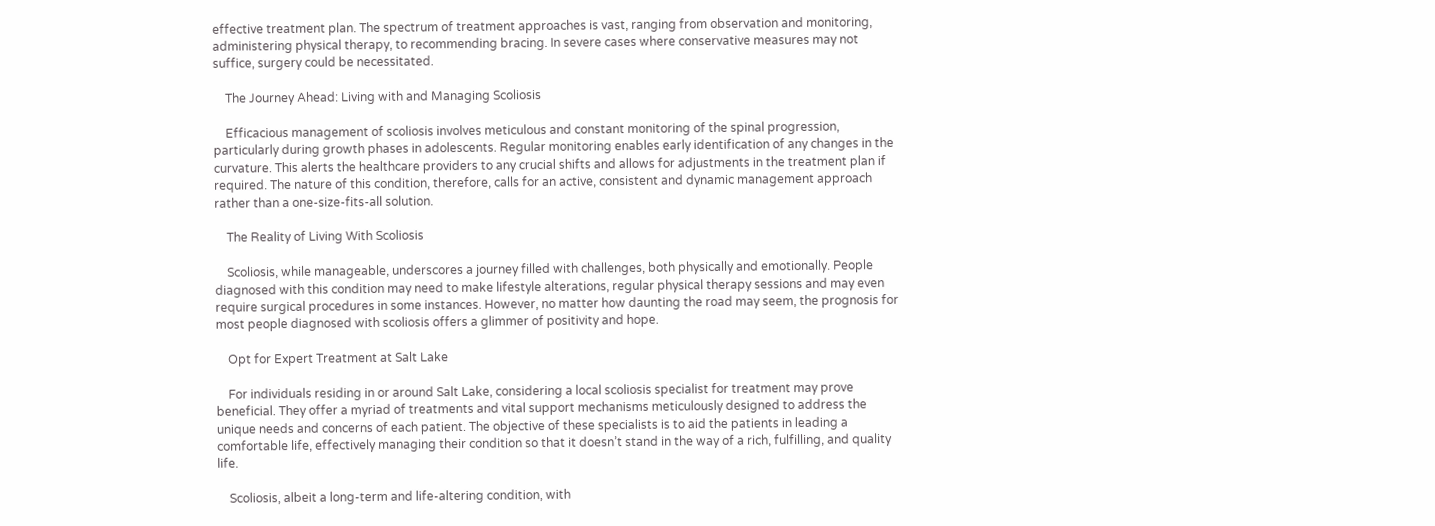effective treatment plan. The spectrum of treatment approaches is vast, ranging from observation and monitoring, administering physical therapy, to recommending bracing. In severe cases where conservative measures may not suffice, surgery could be necessitated.

    The Journey Ahead: Living with and Managing Scoliosis

    Efficacious management of scoliosis involves meticulous and constant monitoring of the spinal progression, particularly during growth phases in adolescents. Regular monitoring enables early identification of any changes in the curvature. This alerts the healthcare providers to any crucial shifts and allows for adjustments in the treatment plan if required. The nature of this condition, therefore, calls for an active, consistent and dynamic management approach rather than a one-size-fits-all solution.

    The Reality of Living With Scoliosis

    Scoliosis, while manageable, underscores a journey filled with challenges, both physically and emotionally. People diagnosed with this condition may need to make lifestyle alterations, regular physical therapy sessions and may even require surgical procedures in some instances. However, no matter how daunting the road may seem, the prognosis for most people diagnosed with scoliosis offers a glimmer of positivity and hope.

    Opt for Expert Treatment at Salt Lake

    For individuals residing in or around Salt Lake, considering a local scoliosis specialist for treatment may prove beneficial. They offer a myriad of treatments and vital support mechanisms meticulously designed to address the unique needs and concerns of each patient. The objective of these specialists is to aid the patients in leading a comfortable life, effectively managing their condition so that it doesn’t stand in the way of a rich, fulfilling, and quality life.

    Scoliosis, albeit a long-term and life-altering condition, with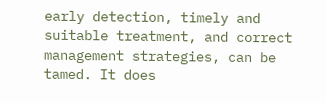early detection, timely and suitable treatment, and correct management strategies, can be tamed. It does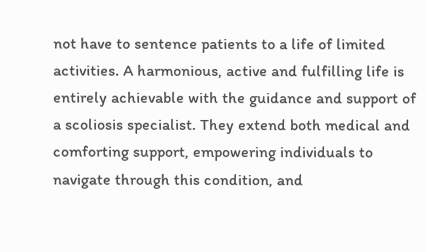not have to sentence patients to a life of limited activities. A harmonious, active and fulfilling life is entirely achievable with the guidance and support of a scoliosis specialist. They extend both medical and comforting support, empowering individuals to navigate through this condition, and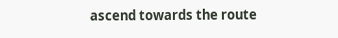ascend towards the route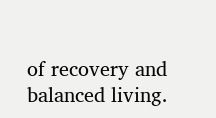of recovery and balanced living.